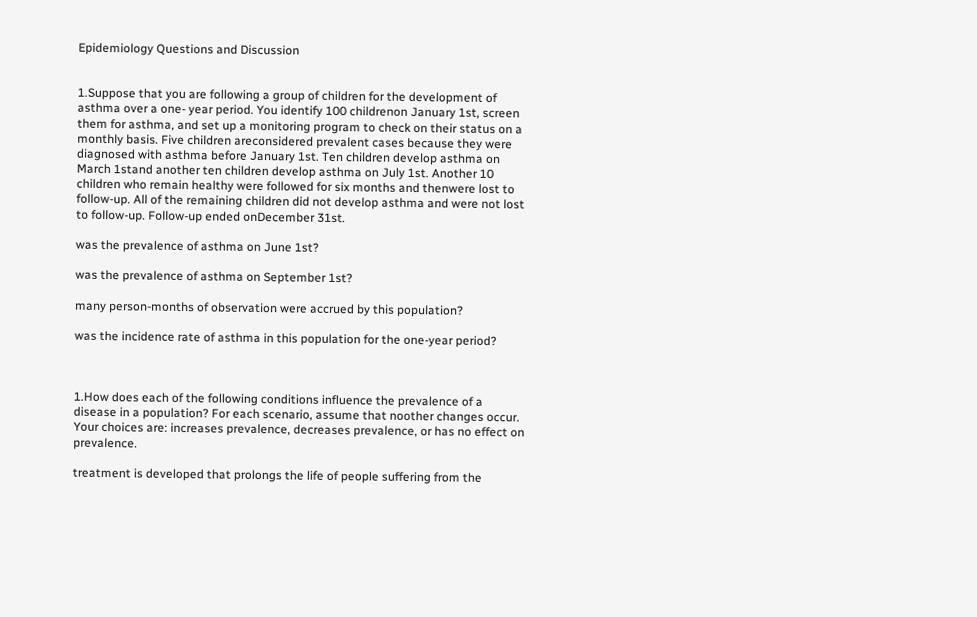Epidemiology Questions and Discussion


1.Suppose that you are following a group of children for the development of asthma over a one- year period. You identify 100 childrenon January 1st, screen them for asthma, and set up a monitoring program to check on their status on a monthly basis. Five children areconsidered prevalent cases because they were diagnosed with asthma before January 1st. Ten children develop asthma on March 1stand another ten children develop asthma on July 1st. Another 10 children who remain healthy were followed for six months and thenwere lost to follow-up. All of the remaining children did not develop asthma and were not lost to follow-up. Follow-up ended onDecember 31st.

was the prevalence of asthma on June 1st?

was the prevalence of asthma on September 1st?

many person-months of observation were accrued by this population?

was the incidence rate of asthma in this population for the one-year period?



1.How does each of the following conditions influence the prevalence of a disease in a population? For each scenario, assume that noother changes occur. Your choices are: increases prevalence, decreases prevalence, or has no effect on prevalence.

treatment is developed that prolongs the life of people suffering from the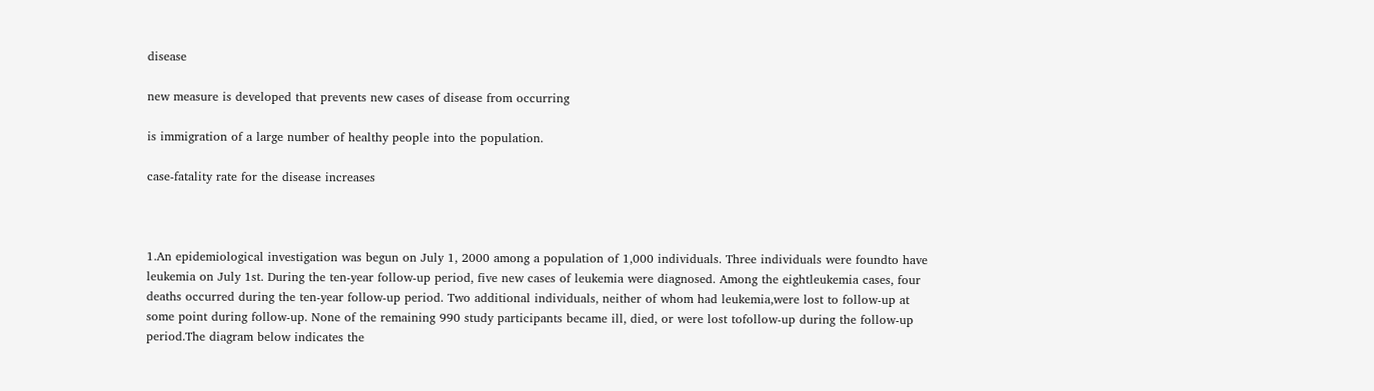disease

new measure is developed that prevents new cases of disease from occurring

is immigration of a large number of healthy people into the population.

case-fatality rate for the disease increases



1.An epidemiological investigation was begun on July 1, 2000 among a population of 1,000 individuals. Three individuals were foundto have leukemia on July 1st. During the ten-year follow-up period, five new cases of leukemia were diagnosed. Among the eightleukemia cases, four deaths occurred during the ten-year follow-up period. Two additional individuals, neither of whom had leukemia,were lost to follow-up at some point during follow-up. None of the remaining 990 study participants became ill, died, or were lost tofollow-up during the follow-up period.The diagram below indicates the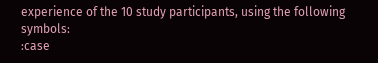experience of the 10 study participants, using the following symbols:
:case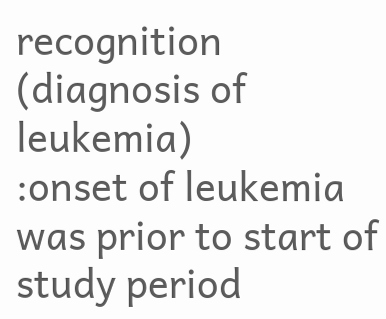recognition (diagnosis of leukemia)
:onset of leukemia was prior to start of study period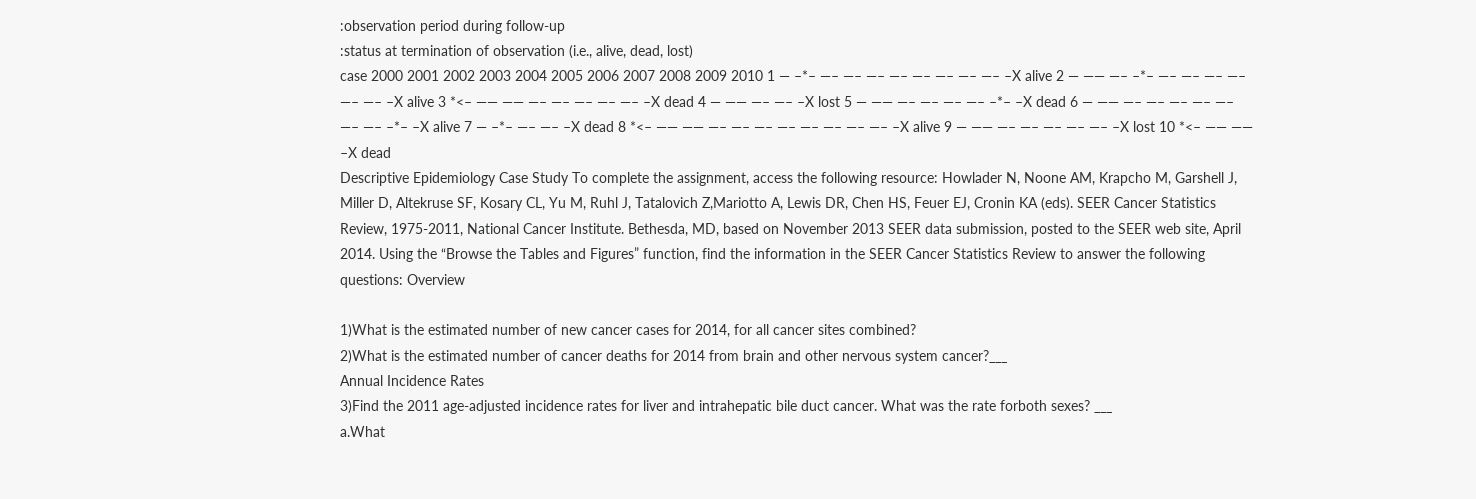:observation period during follow-up
:status at termination of observation (i.e., alive, dead, lost)
case 2000 2001 2002 2003 2004 2005 2006 2007 2008 2009 2010 1 — –*– —– —– —– —– —– —– —– —– –X alive 2 — —— —– –*– —– —– —– —– —– —– –X alive 3 *<– —— —— —– —– —– —– —– –X dead 4 — —— —– —– –X lost 5 — —— —– —– —– —– –*– –X dead 6 — —— —– —– —– —– —– —– —– –*– –X alive 7 — –*– —– —– –X dead 8 *<– —— —— —– —– —– —– —– —– —– —– –X alive 9 — —— —– —– —– —– —– –X lost 10 *<– —— —— –X dead
Descriptive Epidemiology Case Study To complete the assignment, access the following resource: Howlader N, Noone AM, Krapcho M, Garshell J, Miller D, Altekruse SF, Kosary CL, Yu M, Ruhl J, Tatalovich Z,Mariotto A, Lewis DR, Chen HS, Feuer EJ, Cronin KA (eds). SEER Cancer Statistics Review, 1975-2011, National Cancer Institute. Bethesda, MD, based on November 2013 SEER data submission, posted to the SEER web site, April 2014. Using the “Browse the Tables and Figures” function, find the information in the SEER Cancer Statistics Review to answer the following questions: Overview

1)What is the estimated number of new cancer cases for 2014, for all cancer sites combined?
2)What is the estimated number of cancer deaths for 2014 from brain and other nervous system cancer?___
Annual Incidence Rates
3)Find the 2011 age-adjusted incidence rates for liver and intrahepatic bile duct cancer. What was the rate forboth sexes? ___
a.What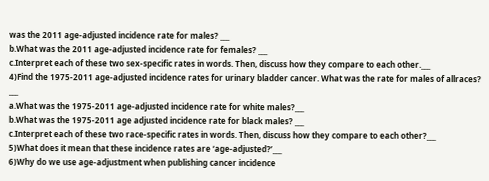was the 2011 age-adjusted incidence rate for males? ___
b.What was the 2011 age-adjusted incidence rate for females? ___
c.Interpret each of these two sex-specific rates in words. Then, discuss how they compare to each other.___
4)Find the 1975-2011 age-adjusted incidence rates for urinary bladder cancer. What was the rate for males of allraces? ___
a.What was the 1975-2011 age-adjusted incidence rate for white males?___
b.What was the 1975-2011 age adjusted incidence rate for black males? ___
c.Interpret each of these two race-specific rates in words. Then, discuss how they compare to each other?___
5)What does it mean that these incidence rates are ‘age-adjusted?’___
6)Why do we use age-adjustment when publishing cancer incidence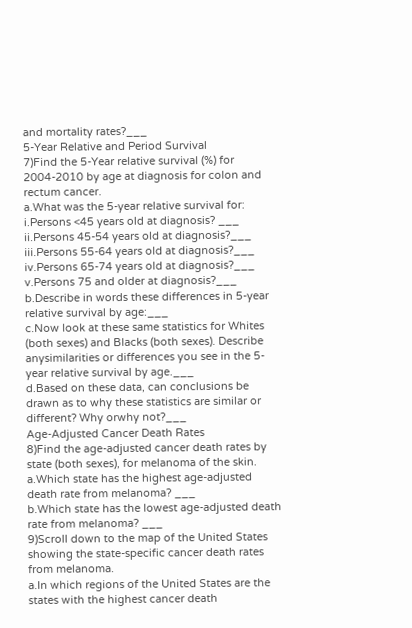and mortality rates?___
5-Year Relative and Period Survival
7)Find the 5-Year relative survival (%) for 2004-2010 by age at diagnosis for colon and rectum cancer.
a.What was the 5-year relative survival for:
i.Persons <45 years old at diagnosis? ___
ii.Persons 45-54 years old at diagnosis?___
iii.Persons 55-64 years old at diagnosis?___
iv.Persons 65-74 years old at diagnosis?___
v.Persons 75 and older at diagnosis?___
b.Describe in words these differences in 5-year relative survival by age:___
c.Now look at these same statistics for Whites (both sexes) and Blacks (both sexes). Describe anysimilarities or differences you see in the 5-year relative survival by age.___
d.Based on these data, can conclusions be drawn as to why these statistics are similar or different? Why orwhy not?___
Age-Adjusted Cancer Death Rates
8)Find the age-adjusted cancer death rates by state (both sexes), for melanoma of the skin.
a.Which state has the highest age-adjusted death rate from melanoma? ___
b.Which state has the lowest age-adjusted death rate from melanoma? ___
9)Scroll down to the map of the United States showing the state-specific cancer death rates from melanoma.
a.In which regions of the United States are the states with the highest cancer death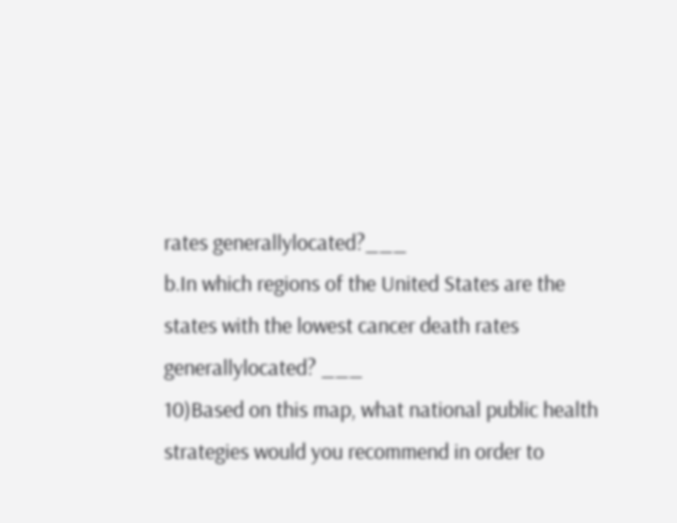rates generallylocated?___
b.In which regions of the United States are the states with the lowest cancer death rates generallylocated? ___
10)Based on this map, what national public health strategies would you recommend in order to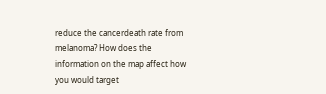reduce the cancerdeath rate from melanoma? How does the information on the map affect how you would target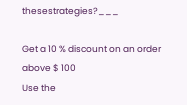thesestrategies?___

Get a 10 % discount on an order above $ 100
Use the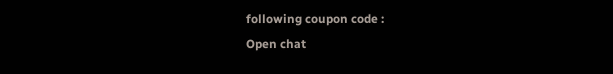following coupon code :
Open chat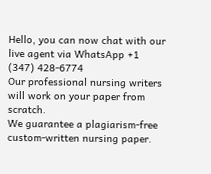Hello, you can now chat with our live agent via WhatsApp +1 (347) 428-6774
Our professional nursing writers will work on your paper from scratch.
We guarantee a plagiarism-free custom-written nursing paper.